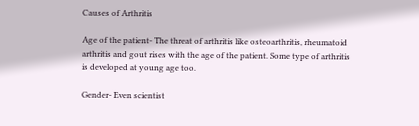Causes of Arthritis

Age of the patient- The threat of arthritis like osteoarthritis, rheumatoid arthritis and gout rises with the age of the patient. Some type of arthritis is developed at young age too.

Gender- Even scientist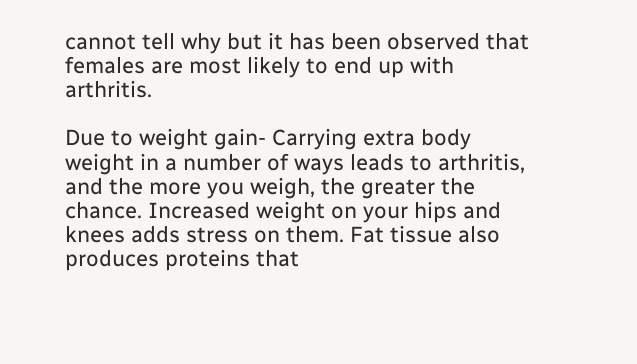cannot tell why but it has been observed that females are most likely to end up with arthritis.

Due to weight gain- Carrying extra body weight in a number of ways leads to arthritis, and the more you weigh, the greater the chance. Increased weight on your hips and knees adds stress on them. Fat tissue also produces proteins that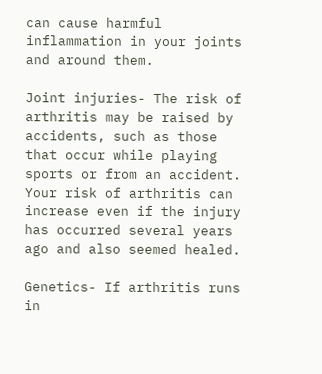can cause harmful inflammation in your joints and around them.

Joint injuries- The risk of arthritis may be raised by accidents, such as those that occur while playing sports or from an accident. Your risk of arthritis can increase even if the injury has occurred several years ago and also seemed healed.

Genetics- If arthritis runs in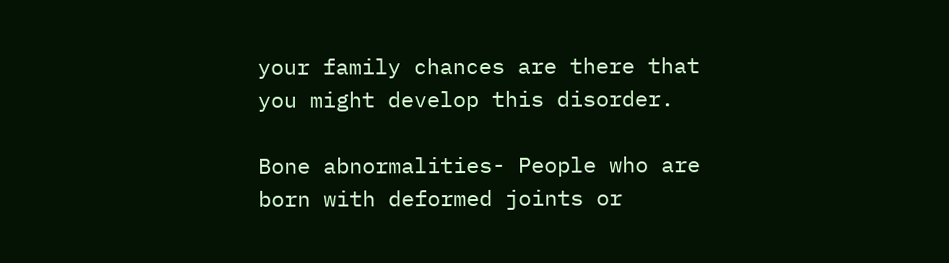your family chances are there that you might develop this disorder.

Bone abnormalities- People who are born with deformed joints or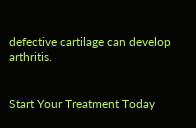defective cartilage can develop arthritis.


Start Your Treatment Today